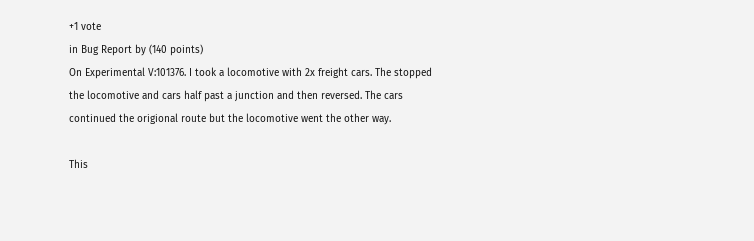+1 vote
in Bug Report by (140 points)
On Experimental V:101376. I took a locomotive with 2x freight cars. The stopped the locomotive and cars half past a junction and then reversed. The cars continued the origional route but the locomotive went the other way.

This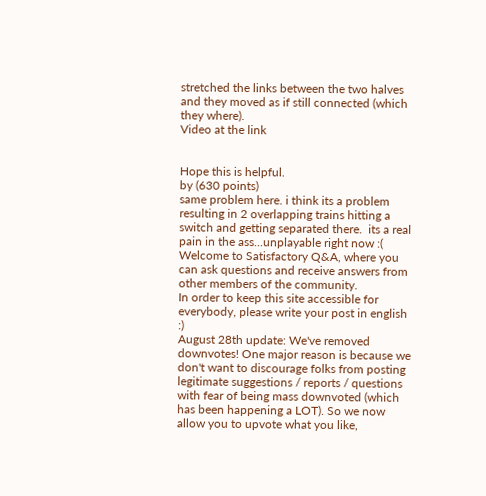stretched the links between the two halves and they moved as if still connected (which they where).
Video at the link


Hope this is helpful.
by (630 points)
same problem here. i think its a problem resulting in 2 overlapping trains hitting a switch and getting separated there.  its a real pain in the ass...unplayable right now :(
Welcome to Satisfactory Q&A, where you can ask questions and receive answers from other members of the community.
In order to keep this site accessible for everybody, please write your post in english :)
August 28th update: We've removed downvotes! One major reason is because we don't want to discourage folks from posting legitimate suggestions / reports / questions with fear of being mass downvoted (which has been happening a LOT). So we now allow you to upvote what you like,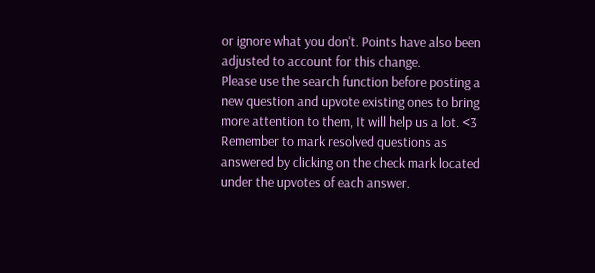or ignore what you don't. Points have also been adjusted to account for this change.
Please use the search function before posting a new question and upvote existing ones to bring more attention to them, It will help us a lot. <3
Remember to mark resolved questions as answered by clicking on the check mark located under the upvotes of each answer.